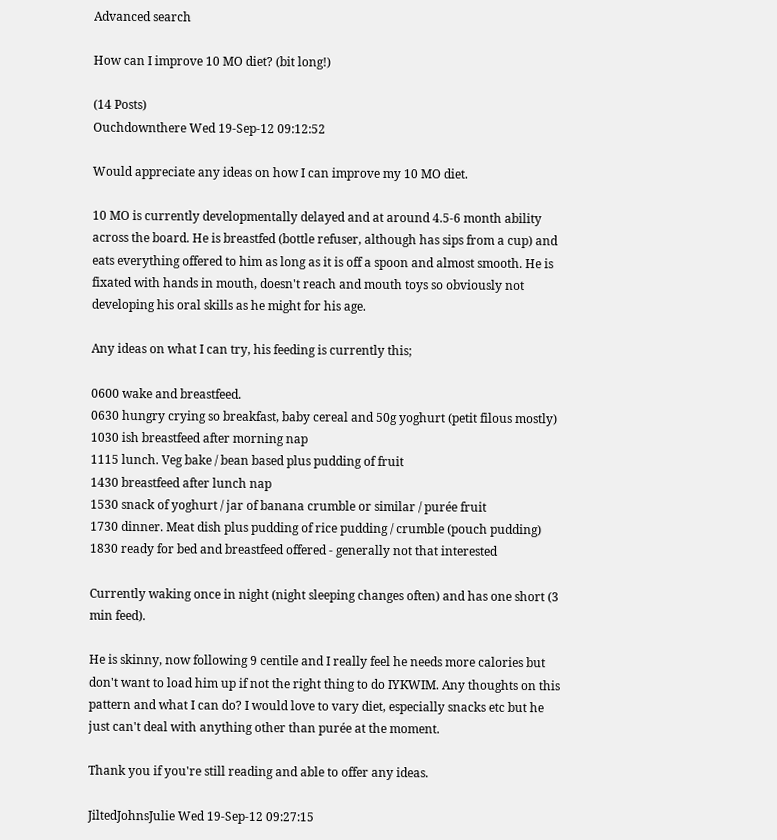Advanced search

How can I improve 10 MO diet? (bit long!)

(14 Posts)
Ouchdownthere Wed 19-Sep-12 09:12:52

Would appreciate any ideas on how I can improve my 10 MO diet.

10 MO is currently developmentally delayed and at around 4.5-6 month ability across the board. He is breastfed (bottle refuser, although has sips from a cup) and eats everything offered to him as long as it is off a spoon and almost smooth. He is fixated with hands in mouth, doesn't reach and mouth toys so obviously not developing his oral skills as he might for his age.

Any ideas on what I can try, his feeding is currently this;

0600 wake and breastfeed.
0630 hungry crying so breakfast, baby cereal and 50g yoghurt (petit filous mostly)
1030 ish breastfeed after morning nap
1115 lunch. Veg bake / bean based plus pudding of fruit
1430 breastfeed after lunch nap
1530 snack of yoghurt / jar of banana crumble or similar / purée fruit
1730 dinner. Meat dish plus pudding of rice pudding / crumble (pouch pudding)
1830 ready for bed and breastfeed offered - generally not that interested

Currently waking once in night (night sleeping changes often) and has one short (3 min feed).

He is skinny, now following 9 centile and I really feel he needs more calories but don't want to load him up if not the right thing to do IYKWIM. Any thoughts on this pattern and what I can do? I would love to vary diet, especially snacks etc but he just can't deal with anything other than purée at the moment.

Thank you if you're still reading and able to offer any ideas.

JiltedJohnsJulie Wed 19-Sep-12 09:27:15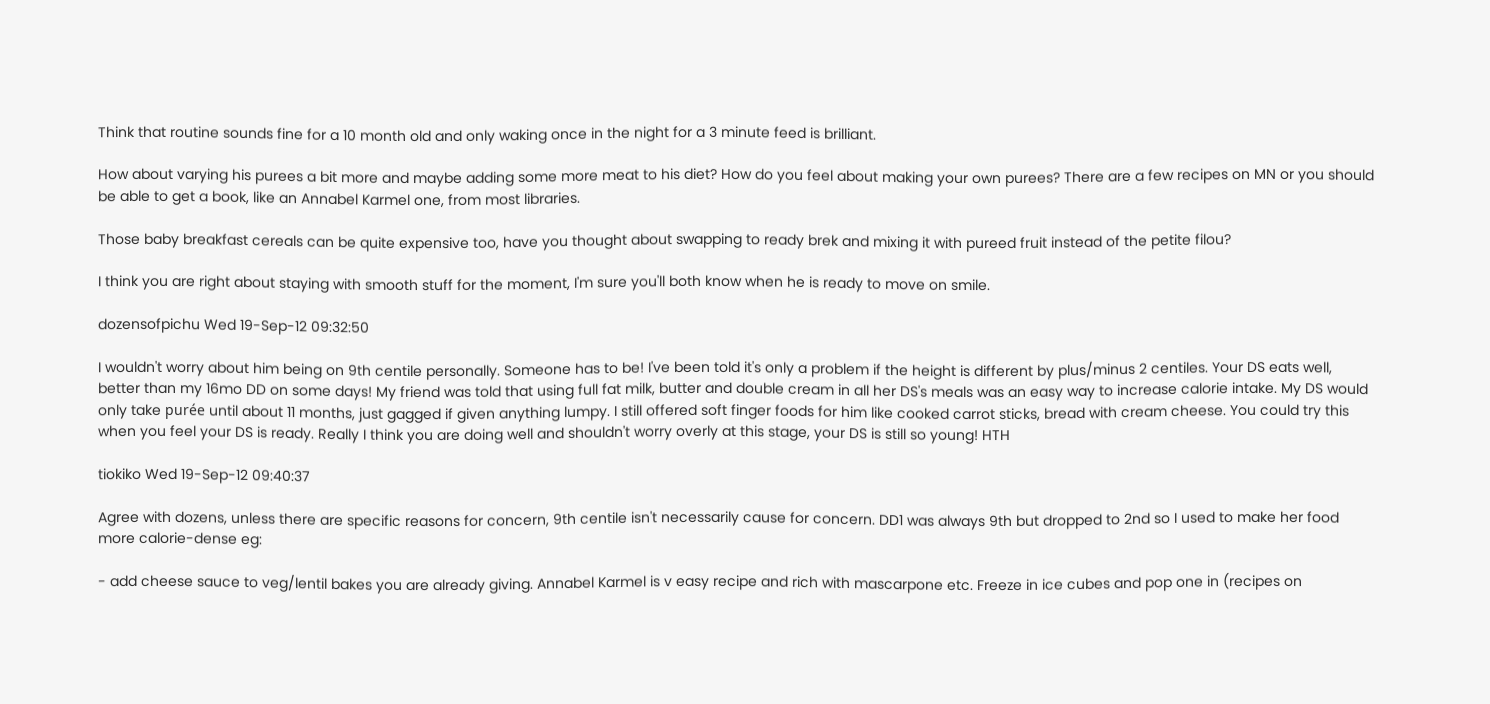Think that routine sounds fine for a 10 month old and only waking once in the night for a 3 minute feed is brilliant.

How about varying his purees a bit more and maybe adding some more meat to his diet? How do you feel about making your own purees? There are a few recipes on MN or you should be able to get a book, like an Annabel Karmel one, from most libraries.

Those baby breakfast cereals can be quite expensive too, have you thought about swapping to ready brek and mixing it with pureed fruit instead of the petite filou?

I think you are right about staying with smooth stuff for the moment, I'm sure you'll both know when he is ready to move on smile.

dozensofpichu Wed 19-Sep-12 09:32:50

I wouldn't worry about him being on 9th centile personally. Someone has to be! I've been told it's only a problem if the height is different by plus/minus 2 centiles. Your DS eats well, better than my 16mo DD on some days! My friend was told that using full fat milk, butter and double cream in all her DS's meals was an easy way to increase calorie intake. My DS would only take purée until about 11 months, just gagged if given anything lumpy. I still offered soft finger foods for him like cooked carrot sticks, bread with cream cheese. You could try this when you feel your DS is ready. Really I think you are doing well and shouldn't worry overly at this stage, your DS is still so young! HTH

tiokiko Wed 19-Sep-12 09:40:37

Agree with dozens, unless there are specific reasons for concern, 9th centile isn't necessarily cause for concern. DD1 was always 9th but dropped to 2nd so I used to make her food more calorie-dense eg:

- add cheese sauce to veg/lentil bakes you are already giving. Annabel Karmel is v easy recipe and rich with mascarpone etc. Freeze in ice cubes and pop one in (recipes on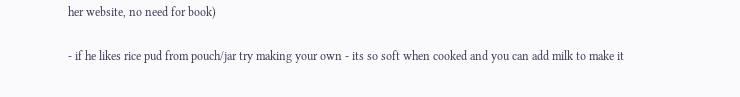her website, no need for book)

- if he likes rice pud from pouch/jar try making your own - its so soft when cooked and you can add milk to make it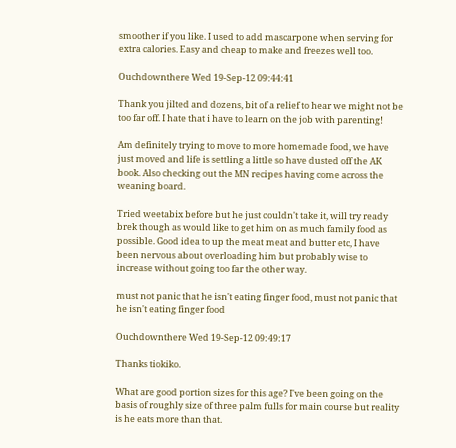smoother if you like. I used to add mascarpone when serving for extra calories. Easy and cheap to make and freezes well too.

Ouchdownthere Wed 19-Sep-12 09:44:41

Thank you jilted and dozens, bit of a relief to hear we might not be too far off. I hate that i have to learn on the job with parenting!

Am definitely trying to move to more homemade food, we have just moved and life is settling a little so have dusted off the AK book. Also checking out the MN recipes having come across the weaning board.

Tried weetabix before but he just couldn't take it, will try ready brek though as would like to get him on as much family food as possible. Good idea to up the meat meat and butter etc, I have been nervous about overloading him but probably wise to increase without going too far the other way.

must not panic that he isn't eating finger food, must not panic that he isn't eating finger food

Ouchdownthere Wed 19-Sep-12 09:49:17

Thanks tiokiko.

What are good portion sizes for this age? I've been going on the basis of roughly size of three palm fulls for main course but reality is he eats more than that.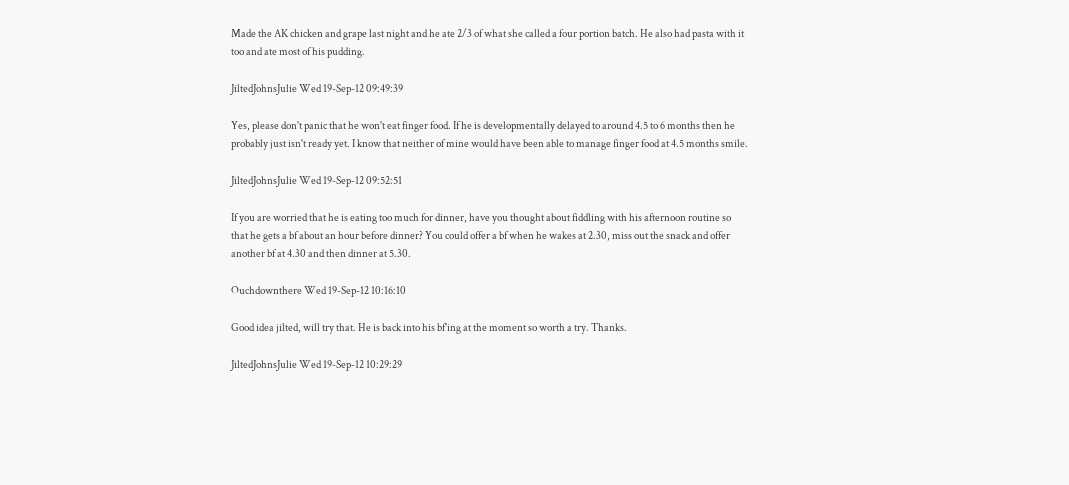Made the AK chicken and grape last night and he ate 2/3 of what she called a four portion batch. He also had pasta with it too and ate most of his pudding.

JiltedJohnsJulie Wed 19-Sep-12 09:49:39

Yes, please don't panic that he won't eat finger food. If he is developmentally delayed to around 4.5 to 6 months then he probably just isn't ready yet. I know that neither of mine would have been able to manage finger food at 4.5 months smile.

JiltedJohnsJulie Wed 19-Sep-12 09:52:51

If you are worried that he is eating too much for dinner, have you thought about fiddling with his afternoon routine so that he gets a bf about an hour before dinner? You could offer a bf when he wakes at 2.30, miss out the snack and offer another bf at 4.30 and then dinner at 5.30.

Ouchdownthere Wed 19-Sep-12 10:16:10

Good idea jilted, will try that. He is back into his bf'ing at the moment so worth a try. Thanks.

JiltedJohnsJulie Wed 19-Sep-12 10:29:29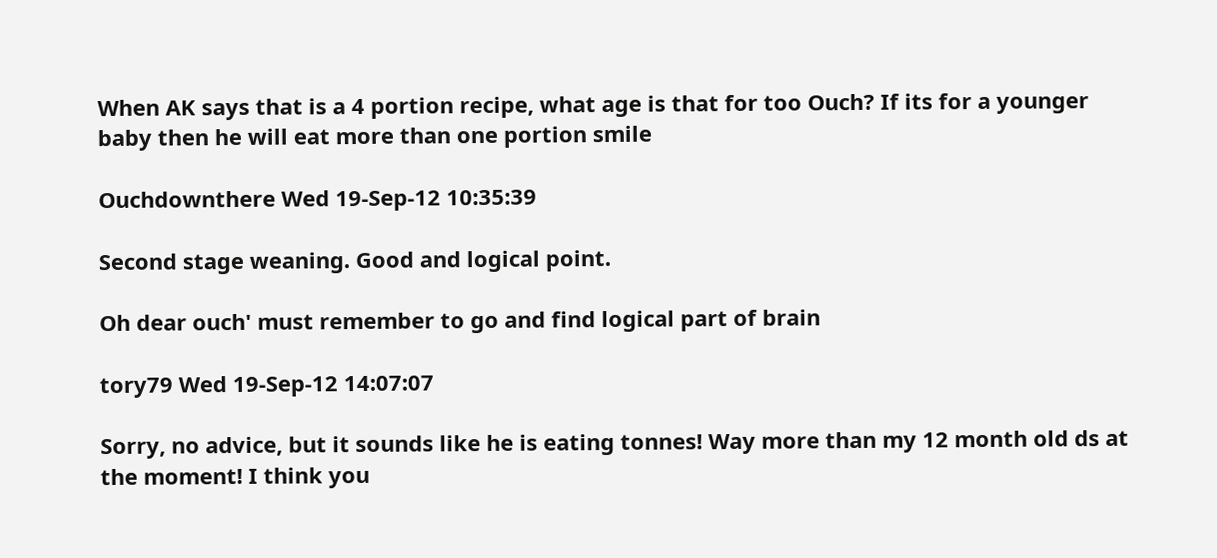When AK says that is a 4 portion recipe, what age is that for too Ouch? If its for a younger baby then he will eat more than one portion smile

Ouchdownthere Wed 19-Sep-12 10:35:39

Second stage weaning. Good and logical point.

Oh dear ouch' must remember to go and find logical part of brain

tory79 Wed 19-Sep-12 14:07:07

Sorry, no advice, but it sounds like he is eating tonnes! Way more than my 12 month old ds at the moment! I think you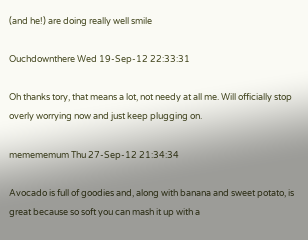(and he!) are doing really well smile

Ouchdownthere Wed 19-Sep-12 22:33:31

Oh thanks tory, that means a lot, not needy at all me. Will officially stop overly worrying now and just keep plugging on.

memememum Thu 27-Sep-12 21:34:34

Avocado is full of goodies and, along with banana and sweet potato, is great because so soft you can mash it up with a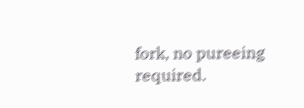fork, no pureeing required.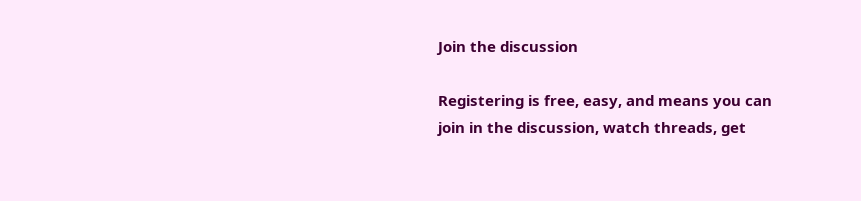Join the discussion

Registering is free, easy, and means you can join in the discussion, watch threads, get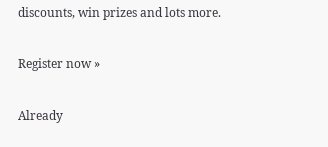discounts, win prizes and lots more.

Register now »

Already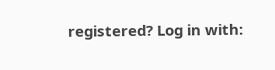registered? Log in with: